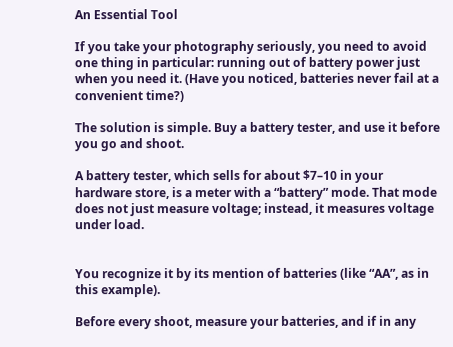An Essential Tool

If you take your photography seriously, you need to avoid one thing in particular: running out of battery power just when you need it. (Have you noticed, batteries never fail at a convenient time?)

The solution is simple. Buy a battery tester, and use it before you go and shoot.

A battery tester, which sells for about $7–10 in your hardware store, is a meter with a “battery” mode. That mode does not just measure voltage; instead, it measures voltage under load.


You recognize it by its mention of batteries (like “AA”, as in this example).

Before every shoot, measure your batteries, and if in any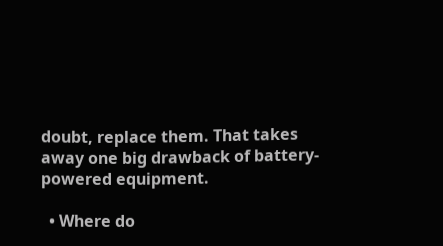doubt, replace them. That takes away one big drawback of battery-powered equipment.

  • Where do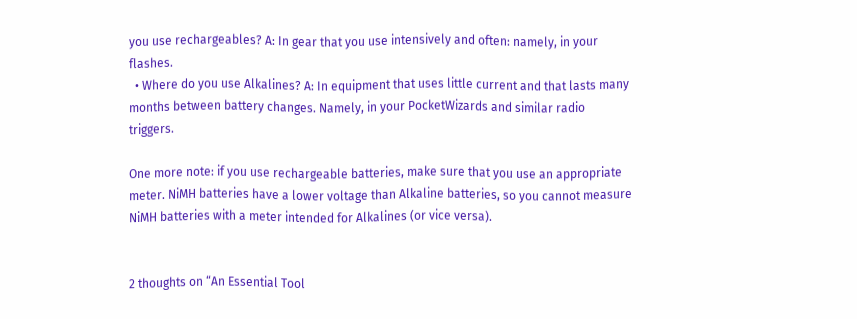you use rechargeables? A: In gear that you use intensively and often: namely, in your flashes.
  • Where do you use Alkalines? A: In equipment that uses little current and that lasts many months between battery changes. Namely, in your PocketWizards and similar radio triggers.

One more note: if you use rechargeable batteries, make sure that you use an appropriate meter. NiMH batteries have a lower voltage than Alkaline batteries, so you cannot measure NiMH batteries with a meter intended for Alkalines (or vice versa).


2 thoughts on “An Essential Tool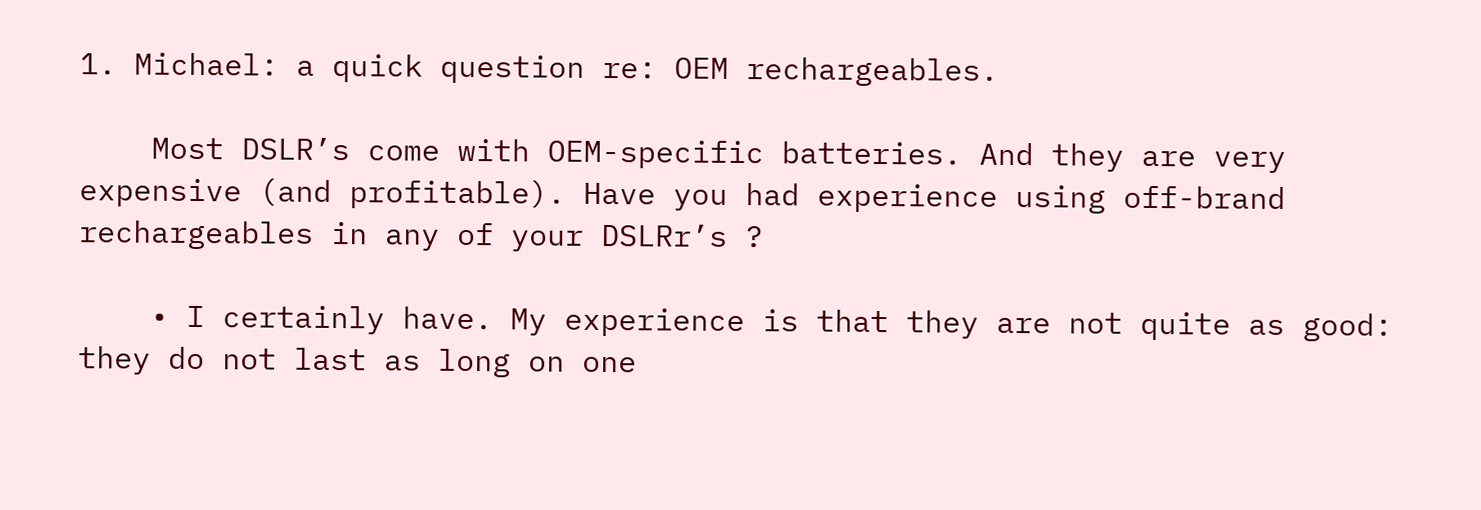1. Michael: a quick question re: OEM rechargeables.

    Most DSLR’s come with OEM-specific batteries. And they are very expensive (and profitable). Have you had experience using off-brand rechargeables in any of your DSLRr’s ?

    • I certainly have. My experience is that they are not quite as good: they do not last as long on one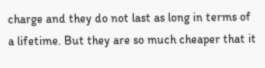charge and they do not last as long in terms of a lifetime. But they are so much cheaper that it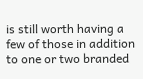is still worth having a few of those in addition to one or two branded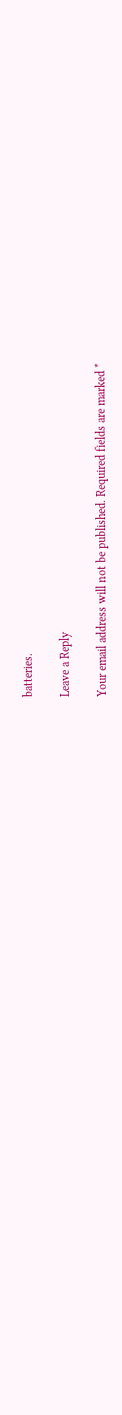batteries.

Leave a Reply

Your email address will not be published. Required fields are marked *